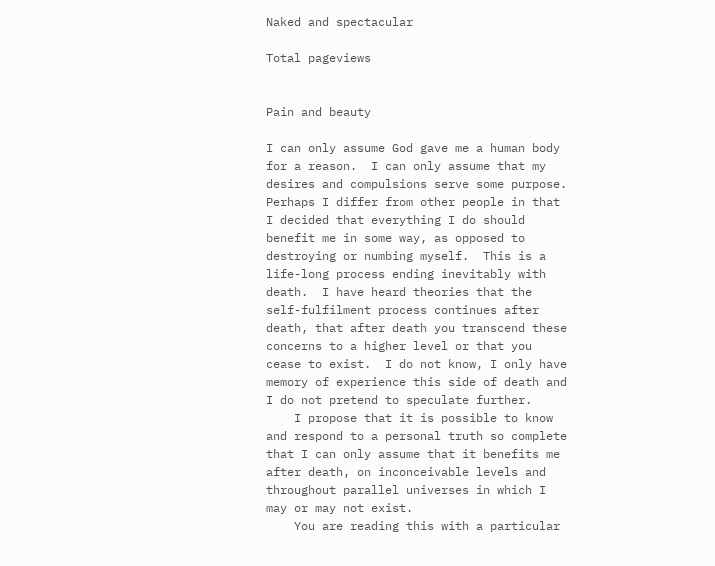Naked and spectacular

Total pageviews


Pain and beauty

I can only assume God gave me a human body for a reason.  I can only assume that my desires and compulsions serve some purpose.  Perhaps I differ from other people in that I decided that everything I do should benefit me in some way, as opposed to destroying or numbing myself.  This is a life-long process ending inevitably with death.  I have heard theories that the self-fulfilment process continues after death, that after death you transcend these concerns to a higher level or that you cease to exist.  I do not know, I only have memory of experience this side of death and I do not pretend to speculate further.
    I propose that it is possible to know and respond to a personal truth so complete that I can only assume that it benefits me after death, on inconceivable levels and throughout parallel universes in which I may or may not exist.
    You are reading this with a particular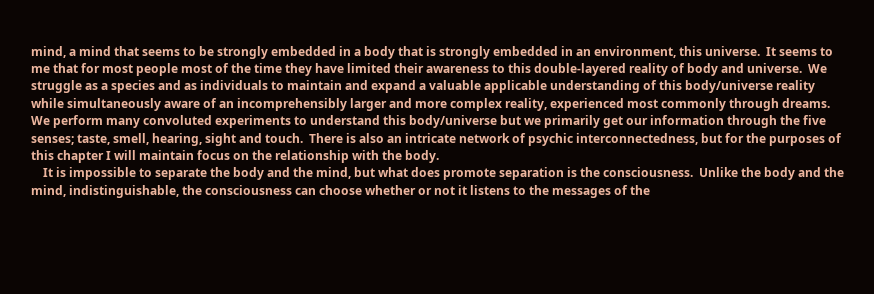mind, a mind that seems to be strongly embedded in a body that is strongly embedded in an environment, this universe.  It seems to me that for most people most of the time they have limited their awareness to this double-layered reality of body and universe.  We struggle as a species and as individuals to maintain and expand a valuable applicable understanding of this body/universe reality while simultaneously aware of an incomprehensibly larger and more complex reality, experienced most commonly through dreams.  We perform many convoluted experiments to understand this body/universe but we primarily get our information through the five senses; taste, smell, hearing, sight and touch.  There is also an intricate network of psychic interconnectedness, but for the purposes of this chapter I will maintain focus on the relationship with the body.
    It is impossible to separate the body and the mind, but what does promote separation is the consciousness.  Unlike the body and the mind, indistinguishable, the consciousness can choose whether or not it listens to the messages of the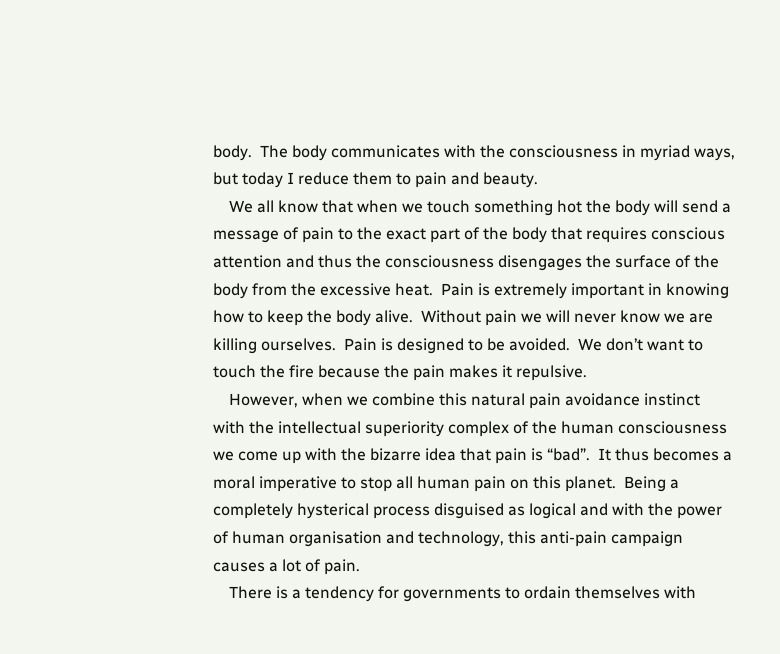body.  The body communicates with the consciousness in myriad ways, but today I reduce them to pain and beauty.
    We all know that when we touch something hot the body will send a message of pain to the exact part of the body that requires conscious attention and thus the consciousness disengages the surface of the body from the excessive heat.  Pain is extremely important in knowing how to keep the body alive.  Without pain we will never know we are killing ourselves.  Pain is designed to be avoided.  We don’t want to touch the fire because the pain makes it repulsive.
    However, when we combine this natural pain avoidance instinct with the intellectual superiority complex of the human consciousness we come up with the bizarre idea that pain is “bad”.  It thus becomes a moral imperative to stop all human pain on this planet.  Being a completely hysterical process disguised as logical and with the power of human organisation and technology, this anti-pain campaign causes a lot of pain.
    There is a tendency for governments to ordain themselves with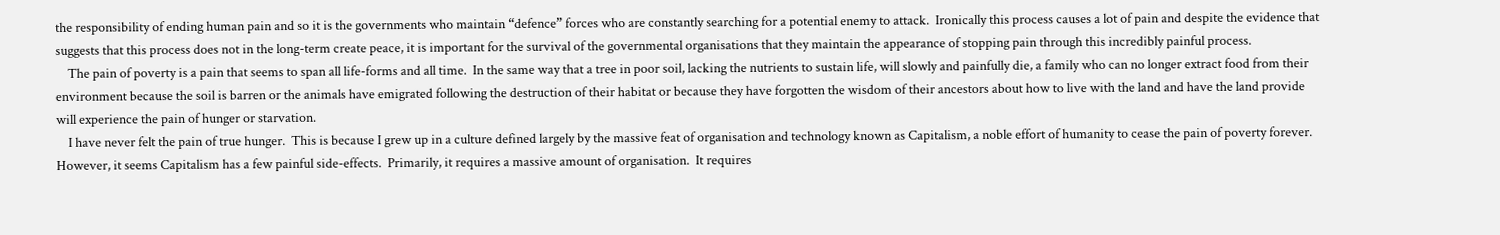the responsibility of ending human pain and so it is the governments who maintain “defence” forces who are constantly searching for a potential enemy to attack.  Ironically this process causes a lot of pain and despite the evidence that suggests that this process does not in the long-term create peace, it is important for the survival of the governmental organisations that they maintain the appearance of stopping pain through this incredibly painful process.
    The pain of poverty is a pain that seems to span all life-forms and all time.  In the same way that a tree in poor soil, lacking the nutrients to sustain life, will slowly and painfully die, a family who can no longer extract food from their environment because the soil is barren or the animals have emigrated following the destruction of their habitat or because they have forgotten the wisdom of their ancestors about how to live with the land and have the land provide will experience the pain of hunger or starvation.
    I have never felt the pain of true hunger.  This is because I grew up in a culture defined largely by the massive feat of organisation and technology known as Capitalism, a noble effort of humanity to cease the pain of poverty forever.  However, it seems Capitalism has a few painful side-effects.  Primarily, it requires a massive amount of organisation.  It requires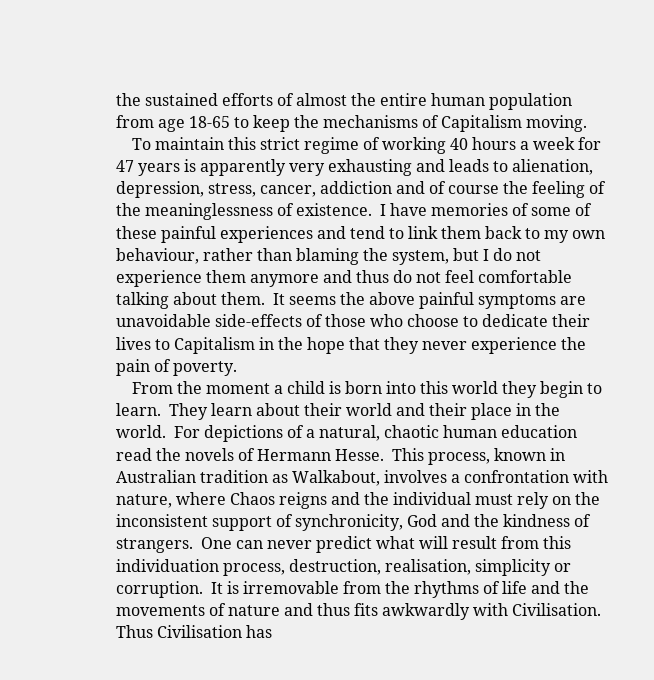the sustained efforts of almost the entire human population from age 18-65 to keep the mechanisms of Capitalism moving.
    To maintain this strict regime of working 40 hours a week for 47 years is apparently very exhausting and leads to alienation, depression, stress, cancer, addiction and of course the feeling of the meaninglessness of existence.  I have memories of some of these painful experiences and tend to link them back to my own behaviour, rather than blaming the system, but I do not experience them anymore and thus do not feel comfortable talking about them.  It seems the above painful symptoms are unavoidable side-effects of those who choose to dedicate their lives to Capitalism in the hope that they never experience the pain of poverty.
    From the moment a child is born into this world they begin to learn.  They learn about their world and their place in the world.  For depictions of a natural, chaotic human education read the novels of Hermann Hesse.  This process, known in Australian tradition as Walkabout, involves a confrontation with nature, where Chaos reigns and the individual must rely on the inconsistent support of synchronicity, God and the kindness of strangers.  One can never predict what will result from this individuation process, destruction, realisation, simplicity or corruption.  It is irremovable from the rhythms of life and the movements of nature and thus fits awkwardly with Civilisation.  Thus Civilisation has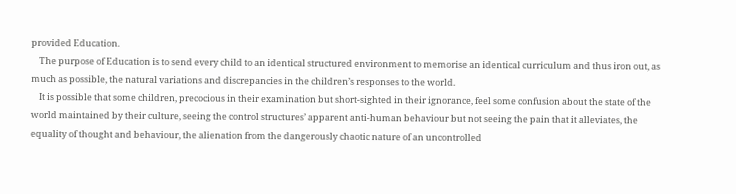provided Education.
    The purpose of Education is to send every child to an identical structured environment to memorise an identical curriculum and thus iron out, as much as possible, the natural variations and discrepancies in the children’s responses to the world.
    It is possible that some children, precocious in their examination but short-sighted in their ignorance, feel some confusion about the state of the world maintained by their culture, seeing the control structures’ apparent anti-human behaviour but not seeing the pain that it alleviates, the equality of thought and behaviour, the alienation from the dangerously chaotic nature of an uncontrolled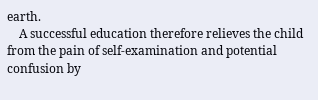earth.
    A successful education therefore relieves the child from the pain of self-examination and potential confusion by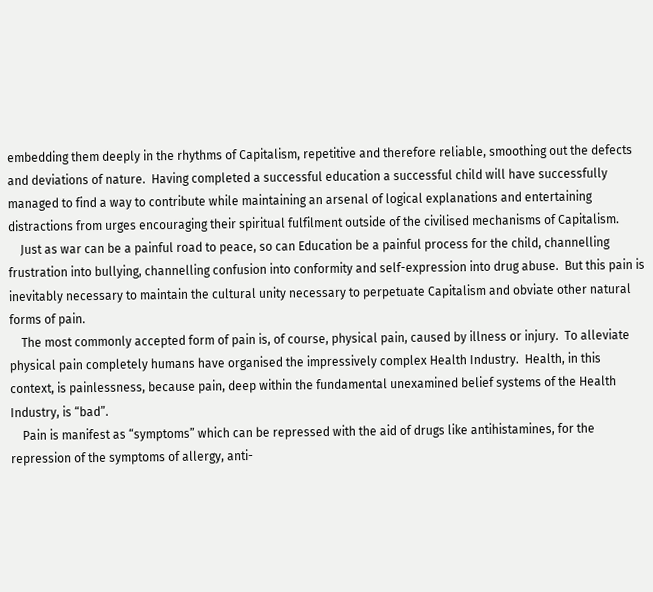embedding them deeply in the rhythms of Capitalism, repetitive and therefore reliable, smoothing out the defects and deviations of nature.  Having completed a successful education a successful child will have successfully managed to find a way to contribute while maintaining an arsenal of logical explanations and entertaining distractions from urges encouraging their spiritual fulfilment outside of the civilised mechanisms of Capitalism.
    Just as war can be a painful road to peace, so can Education be a painful process for the child, channelling frustration into bullying, channelling confusion into conformity and self-expression into drug abuse.  But this pain is inevitably necessary to maintain the cultural unity necessary to perpetuate Capitalism and obviate other natural forms of pain.
    The most commonly accepted form of pain is, of course, physical pain, caused by illness or injury.  To alleviate physical pain completely humans have organised the impressively complex Health Industry.  Health, in this context, is painlessness, because pain, deep within the fundamental unexamined belief systems of the Health Industry, is “bad”.
    Pain is manifest as “symptoms” which can be repressed with the aid of drugs like antihistamines, for the repression of the symptoms of allergy, anti-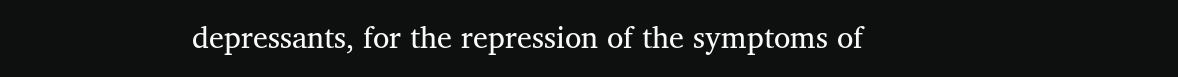depressants, for the repression of the symptoms of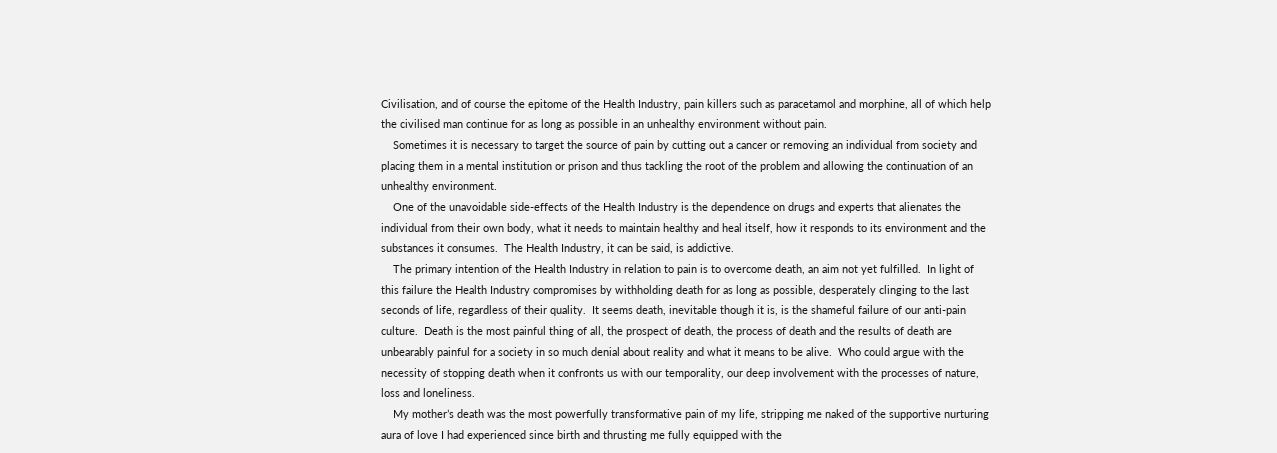Civilisation, and of course the epitome of the Health Industry, pain killers such as paracetamol and morphine, all of which help the civilised man continue for as long as possible in an unhealthy environment without pain.
    Sometimes it is necessary to target the source of pain by cutting out a cancer or removing an individual from society and placing them in a mental institution or prison and thus tackling the root of the problem and allowing the continuation of an unhealthy environment.
    One of the unavoidable side-effects of the Health Industry is the dependence on drugs and experts that alienates the individual from their own body, what it needs to maintain healthy and heal itself, how it responds to its environment and the substances it consumes.  The Health Industry, it can be said, is addictive.
    The primary intention of the Health Industry in relation to pain is to overcome death, an aim not yet fulfilled.  In light of this failure the Health Industry compromises by withholding death for as long as possible, desperately clinging to the last seconds of life, regardless of their quality.  It seems death, inevitable though it is, is the shameful failure of our anti-pain culture.  Death is the most painful thing of all, the prospect of death, the process of death and the results of death are unbearably painful for a society in so much denial about reality and what it means to be alive.  Who could argue with the necessity of stopping death when it confronts us with our temporality, our deep involvement with the processes of nature, loss and loneliness.
    My mother’s death was the most powerfully transformative pain of my life, stripping me naked of the supportive nurturing aura of love I had experienced since birth and thrusting me fully equipped with the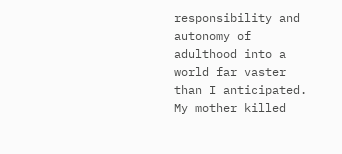responsibility and autonomy of adulthood into a world far vaster than I anticipated.  My mother killed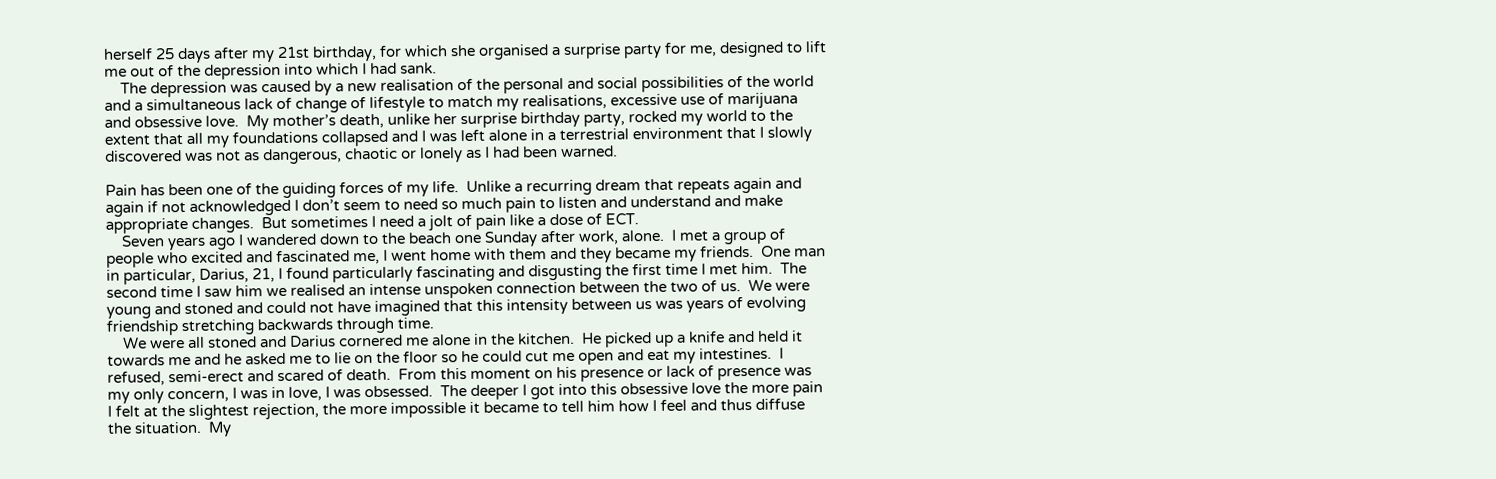herself 25 days after my 21st birthday, for which she organised a surprise party for me, designed to lift me out of the depression into which I had sank.
    The depression was caused by a new realisation of the personal and social possibilities of the world and a simultaneous lack of change of lifestyle to match my realisations, excessive use of marijuana and obsessive love.  My mother’s death, unlike her surprise birthday party, rocked my world to the extent that all my foundations collapsed and I was left alone in a terrestrial environment that I slowly discovered was not as dangerous, chaotic or lonely as I had been warned.

Pain has been one of the guiding forces of my life.  Unlike a recurring dream that repeats again and again if not acknowledged I don’t seem to need so much pain to listen and understand and make appropriate changes.  But sometimes I need a jolt of pain like a dose of ECT.
    Seven years ago I wandered down to the beach one Sunday after work, alone.  I met a group of people who excited and fascinated me, I went home with them and they became my friends.  One man in particular, Darius, 21, I found particularly fascinating and disgusting the first time I met him.  The second time I saw him we realised an intense unspoken connection between the two of us.  We were young and stoned and could not have imagined that this intensity between us was years of evolving friendship stretching backwards through time.
    We were all stoned and Darius cornered me alone in the kitchen.  He picked up a knife and held it towards me and he asked me to lie on the floor so he could cut me open and eat my intestines.  I refused, semi-erect and scared of death.  From this moment on his presence or lack of presence was my only concern, I was in love, I was obsessed.  The deeper I got into this obsessive love the more pain I felt at the slightest rejection, the more impossible it became to tell him how I feel and thus diffuse the situation.  My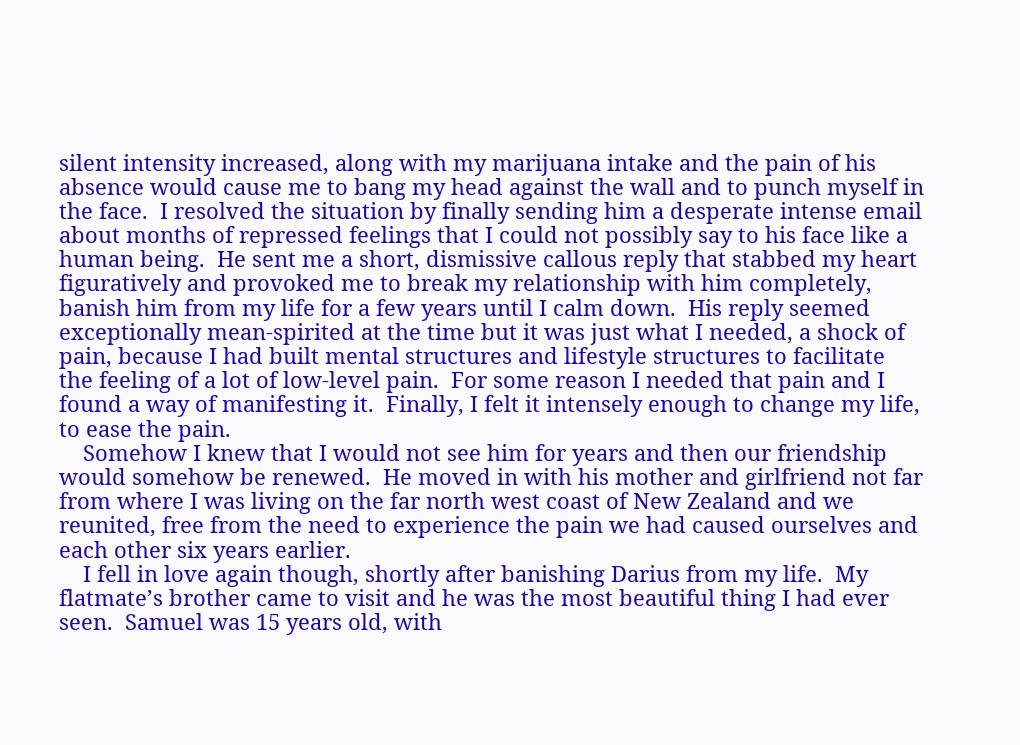silent intensity increased, along with my marijuana intake and the pain of his absence would cause me to bang my head against the wall and to punch myself in the face.  I resolved the situation by finally sending him a desperate intense email about months of repressed feelings that I could not possibly say to his face like a human being.  He sent me a short, dismissive callous reply that stabbed my heart figuratively and provoked me to break my relationship with him completely, banish him from my life for a few years until I calm down.  His reply seemed exceptionally mean-spirited at the time but it was just what I needed, a shock of pain, because I had built mental structures and lifestyle structures to facilitate the feeling of a lot of low-level pain.  For some reason I needed that pain and I found a way of manifesting it.  Finally, I felt it intensely enough to change my life, to ease the pain.
    Somehow I knew that I would not see him for years and then our friendship would somehow be renewed.  He moved in with his mother and girlfriend not far from where I was living on the far north west coast of New Zealand and we reunited, free from the need to experience the pain we had caused ourselves and each other six years earlier.
    I fell in love again though, shortly after banishing Darius from my life.  My flatmate’s brother came to visit and he was the most beautiful thing I had ever seen.  Samuel was 15 years old, with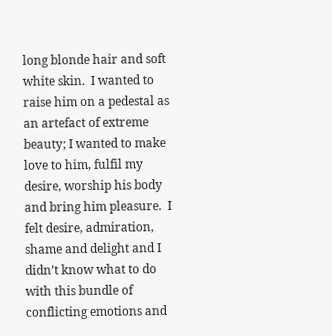long blonde hair and soft white skin.  I wanted to raise him on a pedestal as an artefact of extreme beauty; I wanted to make love to him, fulfil my desire, worship his body and bring him pleasure.  I felt desire, admiration, shame and delight and I didn’t know what to do with this bundle of conflicting emotions and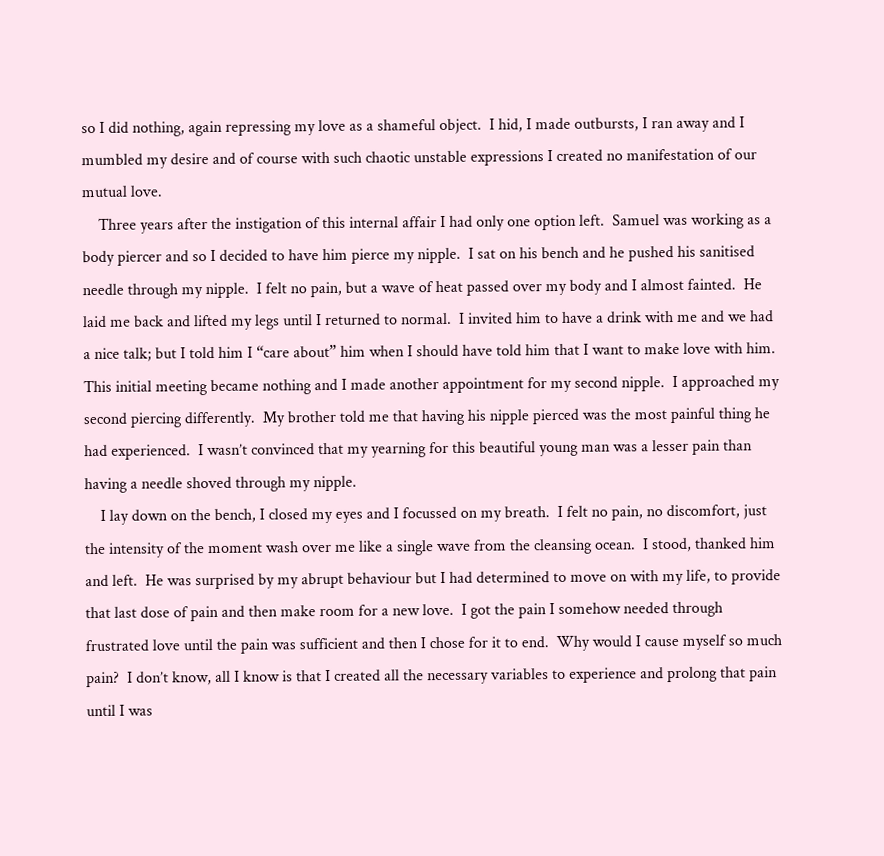so I did nothing, again repressing my love as a shameful object.  I hid, I made outbursts, I ran away and I mumbled my desire and of course with such chaotic unstable expressions I created no manifestation of our mutual love.
    Three years after the instigation of this internal affair I had only one option left.  Samuel was working as a body piercer and so I decided to have him pierce my nipple.  I sat on his bench and he pushed his sanitised needle through my nipple.  I felt no pain, but a wave of heat passed over my body and I almost fainted.  He laid me back and lifted my legs until I returned to normal.  I invited him to have a drink with me and we had a nice talk; but I told him I “care about” him when I should have told him that I want to make love with him.  This initial meeting became nothing and I made another appointment for my second nipple.  I approached my second piercing differently.  My brother told me that having his nipple pierced was the most painful thing he had experienced.  I wasn’t convinced that my yearning for this beautiful young man was a lesser pain than having a needle shoved through my nipple.
    I lay down on the bench, I closed my eyes and I focussed on my breath.  I felt no pain, no discomfort, just the intensity of the moment wash over me like a single wave from the cleansing ocean.  I stood, thanked him and left.  He was surprised by my abrupt behaviour but I had determined to move on with my life, to provide that last dose of pain and then make room for a new love.  I got the pain I somehow needed through frustrated love until the pain was sufficient and then I chose for it to end.  Why would I cause myself so much pain?  I don’t know, all I know is that I created all the necessary variables to experience and prolong that pain until I was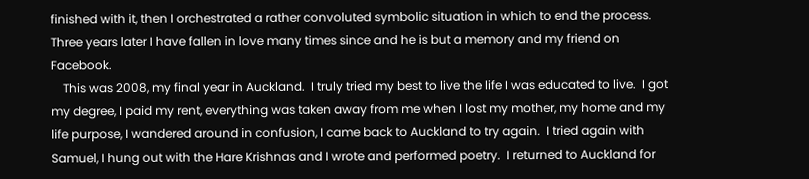finished with it, then I orchestrated a rather convoluted symbolic situation in which to end the process.  Three years later I have fallen in love many times since and he is but a memory and my friend on Facebook.
    This was 2008, my final year in Auckland.  I truly tried my best to live the life I was educated to live.  I got my degree, I paid my rent, everything was taken away from me when I lost my mother, my home and my life purpose, I wandered around in confusion, I came back to Auckland to try again.  I tried again with Samuel, I hung out with the Hare Krishnas and I wrote and performed poetry.  I returned to Auckland for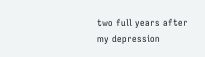two full years after my depression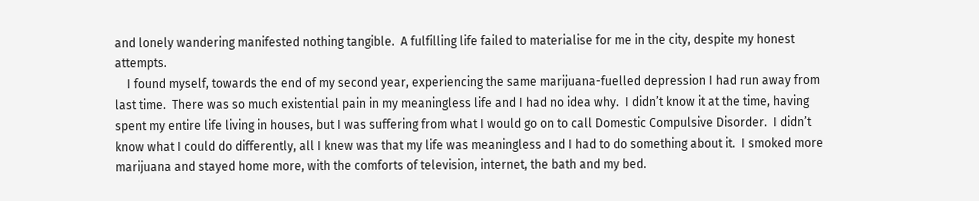and lonely wandering manifested nothing tangible.  A fulfilling life failed to materialise for me in the city, despite my honest attempts.
    I found myself, towards the end of my second year, experiencing the same marijuana-fuelled depression I had run away from last time.  There was so much existential pain in my meaningless life and I had no idea why.  I didn’t know it at the time, having spent my entire life living in houses, but I was suffering from what I would go on to call Domestic Compulsive Disorder.  I didn’t know what I could do differently, all I knew was that my life was meaningless and I had to do something about it.  I smoked more marijuana and stayed home more, with the comforts of television, internet, the bath and my bed.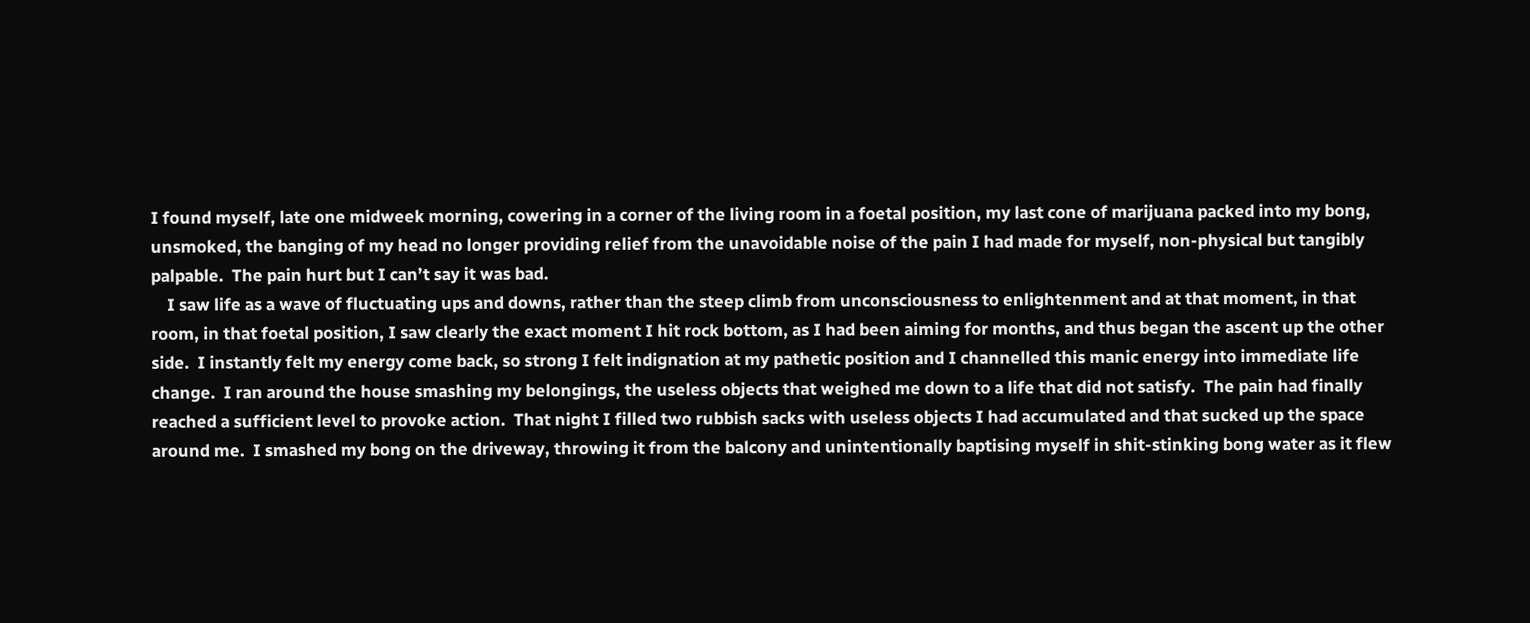I found myself, late one midweek morning, cowering in a corner of the living room in a foetal position, my last cone of marijuana packed into my bong, unsmoked, the banging of my head no longer providing relief from the unavoidable noise of the pain I had made for myself, non-physical but tangibly palpable.  The pain hurt but I can’t say it was bad.
    I saw life as a wave of fluctuating ups and downs, rather than the steep climb from unconsciousness to enlightenment and at that moment, in that room, in that foetal position, I saw clearly the exact moment I hit rock bottom, as I had been aiming for months, and thus began the ascent up the other side.  I instantly felt my energy come back, so strong I felt indignation at my pathetic position and I channelled this manic energy into immediate life change.  I ran around the house smashing my belongings, the useless objects that weighed me down to a life that did not satisfy.  The pain had finally reached a sufficient level to provoke action.  That night I filled two rubbish sacks with useless objects I had accumulated and that sucked up the space around me.  I smashed my bong on the driveway, throwing it from the balcony and unintentionally baptising myself in shit-stinking bong water as it flew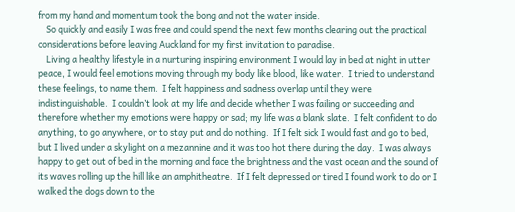from my hand and momentum took the bong and not the water inside.
    So quickly and easily I was free and could spend the next few months clearing out the practical considerations before leaving Auckland for my first invitation to paradise.
    Living a healthy lifestyle in a nurturing inspiring environment I would lay in bed at night in utter peace, I would feel emotions moving through my body like blood, like water.  I tried to understand these feelings, to name them.  I felt happiness and sadness overlap until they were indistinguishable.  I couldn’t look at my life and decide whether I was failing or succeeding and therefore whether my emotions were happy or sad; my life was a blank slate.  I felt confident to do anything, to go anywhere, or to stay put and do nothing.  If I felt sick I would fast and go to bed, but I lived under a skylight on a mezannine and it was too hot there during the day.  I was always happy to get out of bed in the morning and face the brightness and the vast ocean and the sound of its waves rolling up the hill like an amphitheatre.  If I felt depressed or tired I found work to do or I walked the dogs down to the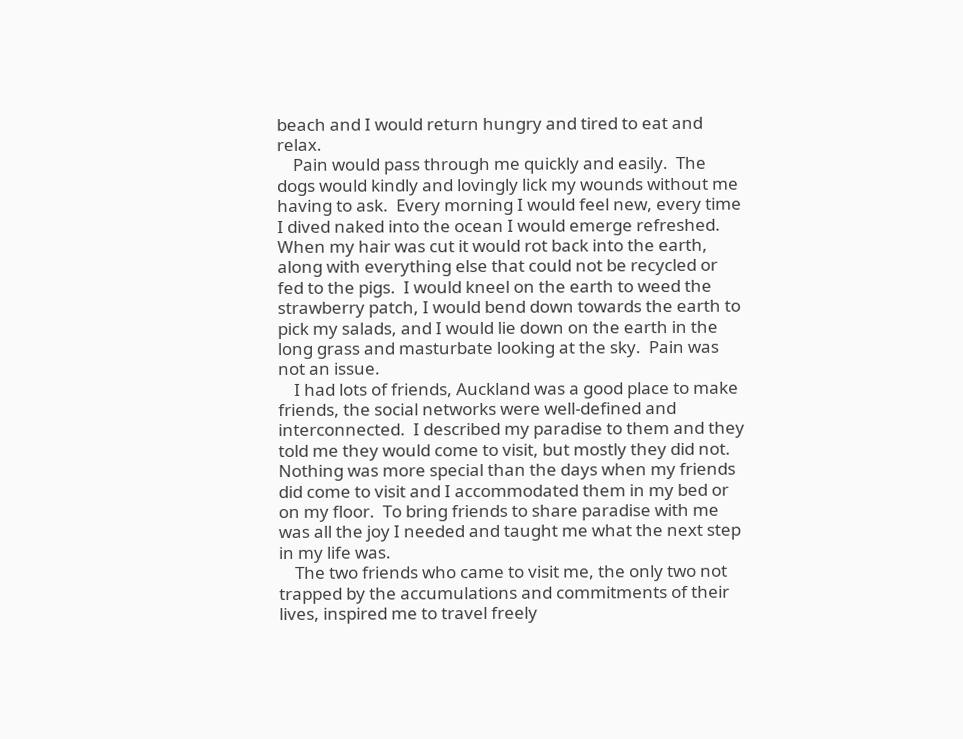beach and I would return hungry and tired to eat and relax.
    Pain would pass through me quickly and easily.  The dogs would kindly and lovingly lick my wounds without me having to ask.  Every morning I would feel new, every time I dived naked into the ocean I would emerge refreshed.  When my hair was cut it would rot back into the earth, along with everything else that could not be recycled or fed to the pigs.  I would kneel on the earth to weed the strawberry patch, I would bend down towards the earth to pick my salads, and I would lie down on the earth in the long grass and masturbate looking at the sky.  Pain was not an issue.
    I had lots of friends, Auckland was a good place to make friends, the social networks were well-defined and interconnected.  I described my paradise to them and they told me they would come to visit, but mostly they did not.  Nothing was more special than the days when my friends did come to visit and I accommodated them in my bed or on my floor.  To bring friends to share paradise with me was all the joy I needed and taught me what the next step in my life was.
    The two friends who came to visit me, the only two not trapped by the accumulations and commitments of their lives, inspired me to travel freely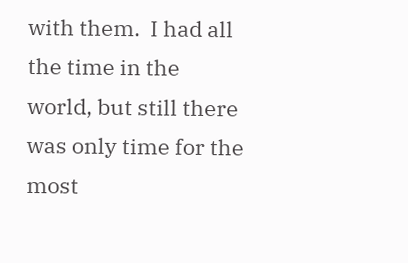with them.  I had all the time in the world, but still there was only time for the most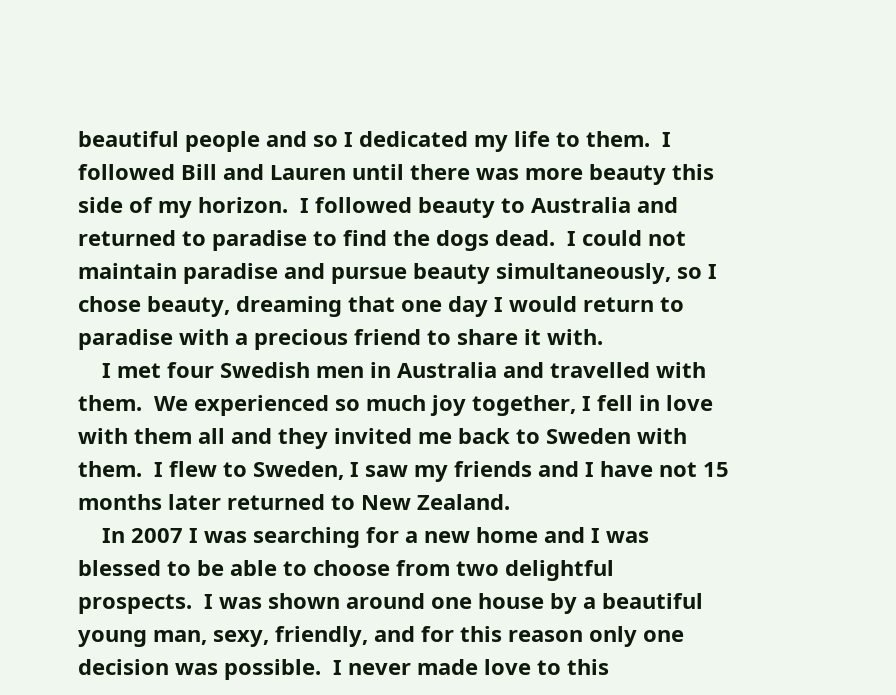beautiful people and so I dedicated my life to them.  I followed Bill and Lauren until there was more beauty this side of my horizon.  I followed beauty to Australia and returned to paradise to find the dogs dead.  I could not maintain paradise and pursue beauty simultaneously, so I chose beauty, dreaming that one day I would return to paradise with a precious friend to share it with.
    I met four Swedish men in Australia and travelled with them.  We experienced so much joy together, I fell in love with them all and they invited me back to Sweden with them.  I flew to Sweden, I saw my friends and I have not 15 months later returned to New Zealand.
    In 2007 I was searching for a new home and I was blessed to be able to choose from two delightful prospects.  I was shown around one house by a beautiful young man, sexy, friendly, and for this reason only one decision was possible.  I never made love to this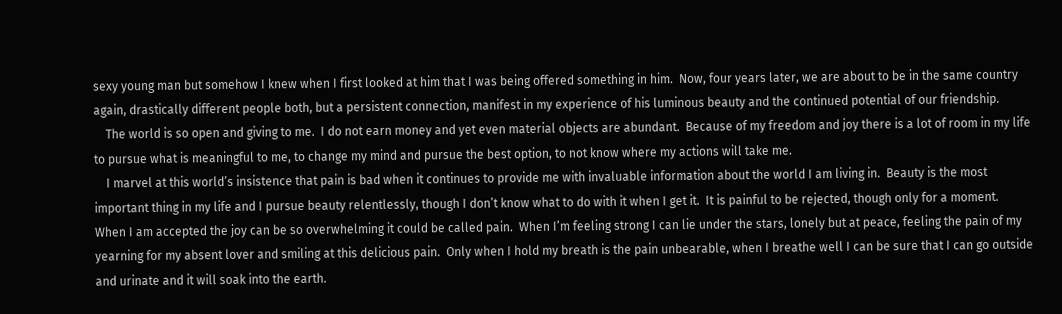sexy young man but somehow I knew when I first looked at him that I was being offered something in him.  Now, four years later, we are about to be in the same country again, drastically different people both, but a persistent connection, manifest in my experience of his luminous beauty and the continued potential of our friendship.
    The world is so open and giving to me.  I do not earn money and yet even material objects are abundant.  Because of my freedom and joy there is a lot of room in my life to pursue what is meaningful to me, to change my mind and pursue the best option, to not know where my actions will take me.
    I marvel at this world’s insistence that pain is bad when it continues to provide me with invaluable information about the world I am living in.  Beauty is the most important thing in my life and I pursue beauty relentlessly, though I don’t know what to do with it when I get it.  It is painful to be rejected, though only for a moment.  When I am accepted the joy can be so overwhelming it could be called pain.  When I’m feeling strong I can lie under the stars, lonely but at peace, feeling the pain of my yearning for my absent lover and smiling at this delicious pain.  Only when I hold my breath is the pain unbearable, when I breathe well I can be sure that I can go outside and urinate and it will soak into the earth.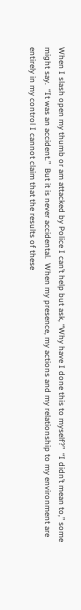When I slash open my thumb or am attacked by Police I can’t help but ask, “Why have I done this to myself?”  “I didn’t mean to,” some might say.  “It was an accident.”  But it is never accidental.  When my presence, my actions and my relationship to my environment are entirely in my control I cannot claim that the results of these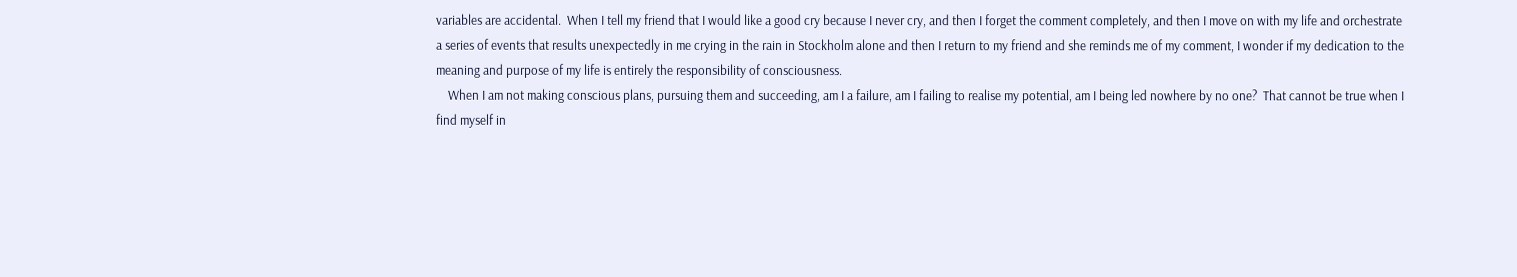variables are accidental.  When I tell my friend that I would like a good cry because I never cry, and then I forget the comment completely, and then I move on with my life and orchestrate a series of events that results unexpectedly in me crying in the rain in Stockholm alone and then I return to my friend and she reminds me of my comment, I wonder if my dedication to the meaning and purpose of my life is entirely the responsibility of consciousness.
    When I am not making conscious plans, pursuing them and succeeding, am I a failure, am I failing to realise my potential, am I being led nowhere by no one?  That cannot be true when I find myself in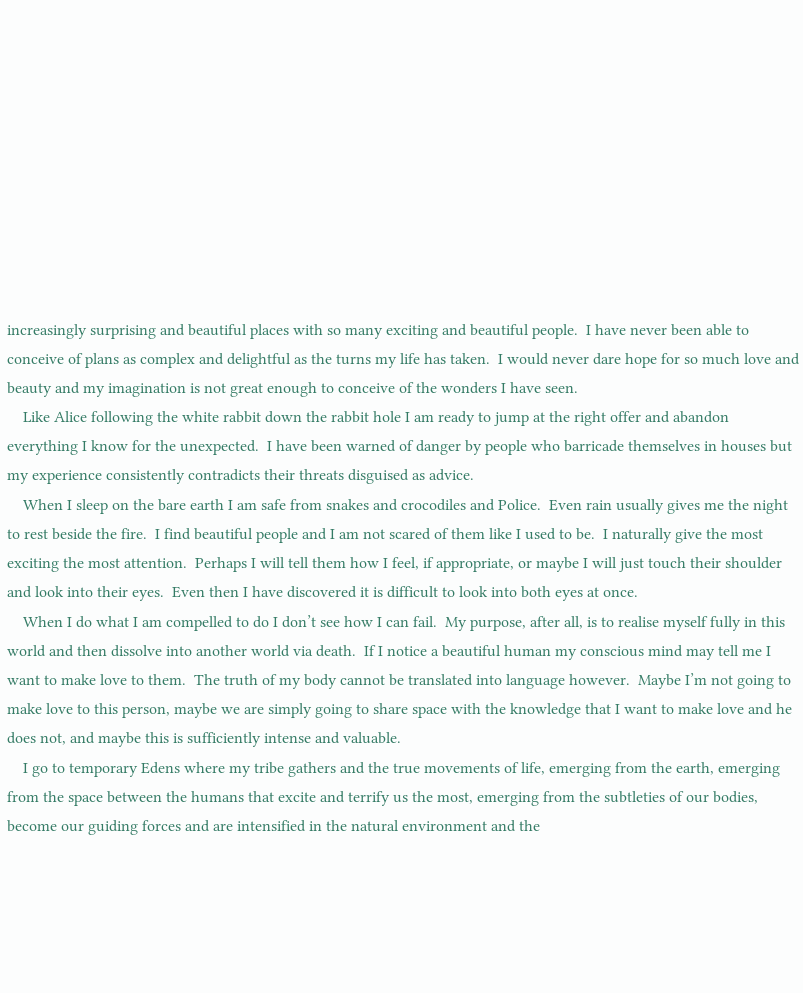increasingly surprising and beautiful places with so many exciting and beautiful people.  I have never been able to conceive of plans as complex and delightful as the turns my life has taken.  I would never dare hope for so much love and beauty and my imagination is not great enough to conceive of the wonders I have seen.
    Like Alice following the white rabbit down the rabbit hole I am ready to jump at the right offer and abandon everything I know for the unexpected.  I have been warned of danger by people who barricade themselves in houses but my experience consistently contradicts their threats disguised as advice.
    When I sleep on the bare earth I am safe from snakes and crocodiles and Police.  Even rain usually gives me the night to rest beside the fire.  I find beautiful people and I am not scared of them like I used to be.  I naturally give the most exciting the most attention.  Perhaps I will tell them how I feel, if appropriate, or maybe I will just touch their shoulder and look into their eyes.  Even then I have discovered it is difficult to look into both eyes at once.
    When I do what I am compelled to do I don’t see how I can fail.  My purpose, after all, is to realise myself fully in this world and then dissolve into another world via death.  If I notice a beautiful human my conscious mind may tell me I want to make love to them.  The truth of my body cannot be translated into language however.  Maybe I’m not going to make love to this person, maybe we are simply going to share space with the knowledge that I want to make love and he does not, and maybe this is sufficiently intense and valuable.
    I go to temporary Edens where my tribe gathers and the true movements of life, emerging from the earth, emerging from the space between the humans that excite and terrify us the most, emerging from the subtleties of our bodies, become our guiding forces and are intensified in the natural environment and the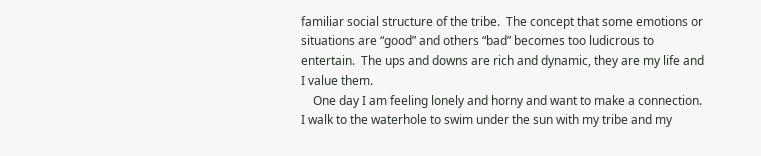familiar social structure of the tribe.  The concept that some emotions or situations are “good” and others “bad” becomes too ludicrous to entertain.  The ups and downs are rich and dynamic, they are my life and I value them.
    One day I am feeling lonely and horny and want to make a connection.  I walk to the waterhole to swim under the sun with my tribe and my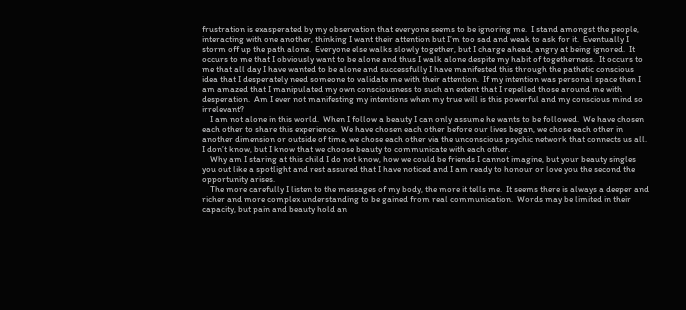frustration is exasperated by my observation that everyone seems to be ignoring me.  I stand amongst the people, interacting with one another, thinking I want their attention but I’m too sad and weak to ask for it.  Eventually I storm off up the path alone.  Everyone else walks slowly together, but I charge ahead, angry at being ignored.  It occurs to me that I obviously want to be alone and thus I walk alone despite my habit of togetherness.  It occurs to me that all day I have wanted to be alone and successfully I have manifested this through the pathetic conscious idea that I desperately need someone to validate me with their attention.  If my intention was personal space then I am amazed that I manipulated my own consciousness to such an extent that I repelled those around me with desperation.  Am I ever not manifesting my intentions when my true will is this powerful and my conscious mind so irrelevant?
    I am not alone in this world.  When I follow a beauty I can only assume he wants to be followed.  We have chosen each other to share this experience.  We have chosen each other before our lives began, we chose each other in another dimension or outside of time, we chose each other via the unconscious psychic network that connects us all.  I don’t know, but I know that we choose beauty to communicate with each other.
    Why am I staring at this child I do not know, how we could be friends I cannot imagine, but your beauty singles you out like a spotlight and rest assured that I have noticed and I am ready to honour or love you the second the opportunity arises.
    The more carefully I listen to the messages of my body, the more it tells me.  It seems there is always a deeper and richer and more complex understanding to be gained from real communication.  Words may be limited in their capacity, but pain and beauty hold an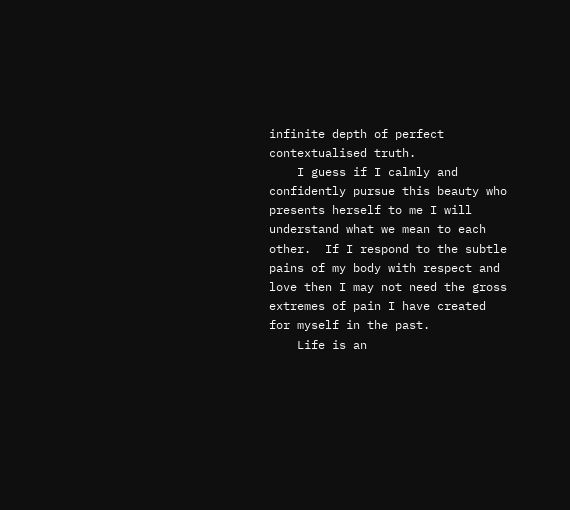infinite depth of perfect contextualised truth.
    I guess if I calmly and confidently pursue this beauty who presents herself to me I will understand what we mean to each other.  If I respond to the subtle pains of my body with respect and love then I may not need the gross extremes of pain I have created for myself in the past.
    Life is an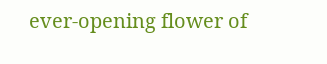ever-opening flower of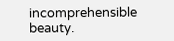incomprehensible beauty.